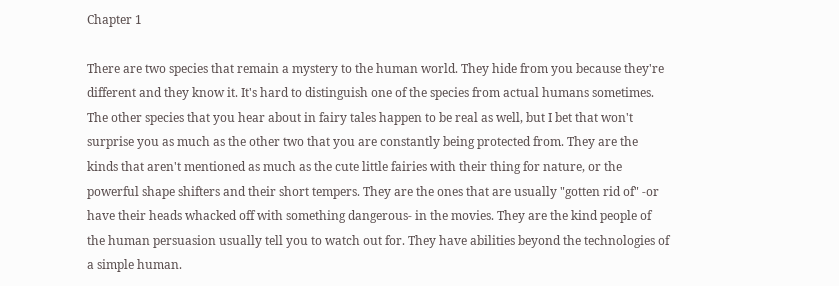Chapter 1

There are two species that remain a mystery to the human world. They hide from you because they're different and they know it. It's hard to distinguish one of the species from actual humans sometimes. The other species that you hear about in fairy tales happen to be real as well, but I bet that won't surprise you as much as the other two that you are constantly being protected from. They are the kinds that aren't mentioned as much as the cute little fairies with their thing for nature, or the powerful shape shifters and their short tempers. They are the ones that are usually "gotten rid of" -or have their heads whacked off with something dangerous- in the movies. They are the kind people of the human persuasion usually tell you to watch out for. They have abilities beyond the technologies of a simple human.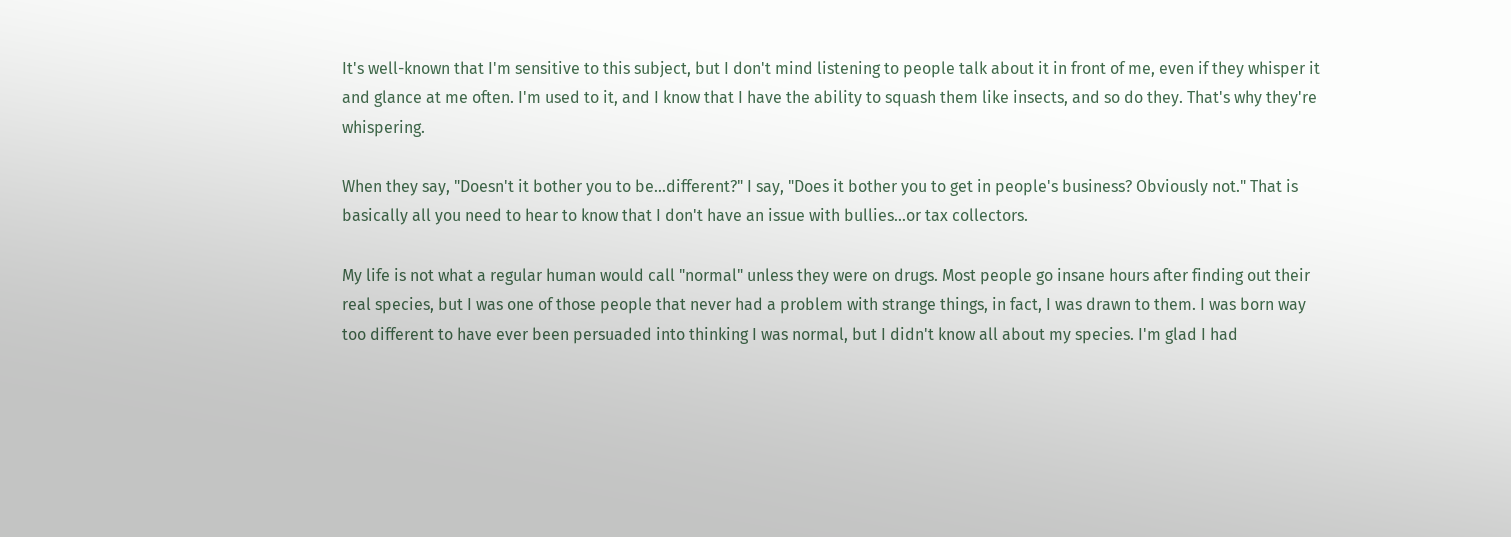It's well-known that I'm sensitive to this subject, but I don't mind listening to people talk about it in front of me, even if they whisper it and glance at me often. I'm used to it, and I know that I have the ability to squash them like insects, and so do they. That's why they're whispering.

When they say, "Doesn't it bother you to be…different?" I say, "Does it bother you to get in people's business? Obviously not." That is basically all you need to hear to know that I don't have an issue with bullies…or tax collectors.

My life is not what a regular human would call "normal" unless they were on drugs. Most people go insane hours after finding out their real species, but I was one of those people that never had a problem with strange things, in fact, I was drawn to them. I was born way too different to have ever been persuaded into thinking I was normal, but I didn't know all about my species. I'm glad I had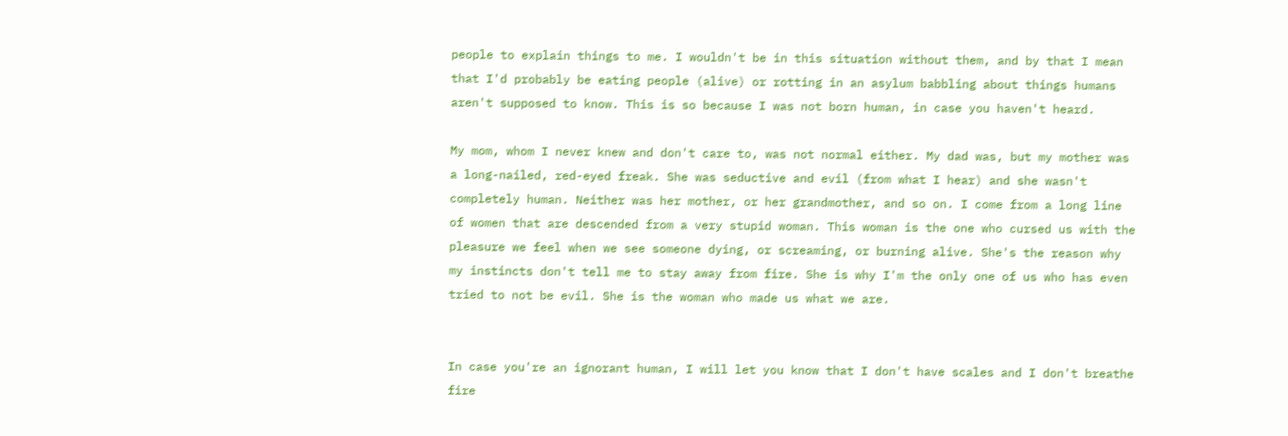people to explain things to me. I wouldn't be in this situation without them, and by that I mean that I'd probably be eating people (alive) or rotting in an asylum babbling about things humans aren't supposed to know. This is so because I was not born human, in case you haven't heard.

My mom, whom I never knew and don't care to, was not normal either. My dad was, but my mother was a long-nailed, red-eyed freak. She was seductive and evil (from what I hear) and she wasn't completely human. Neither was her mother, or her grandmother, and so on. I come from a long line of women that are descended from a very stupid woman. This woman is the one who cursed us with the pleasure we feel when we see someone dying, or screaming, or burning alive. She's the reason why my instincts don't tell me to stay away from fire. She is why I'm the only one of us who has even tried to not be evil. She is the woman who made us what we are.


In case you're an ignorant human, I will let you know that I don't have scales and I don't breathe fire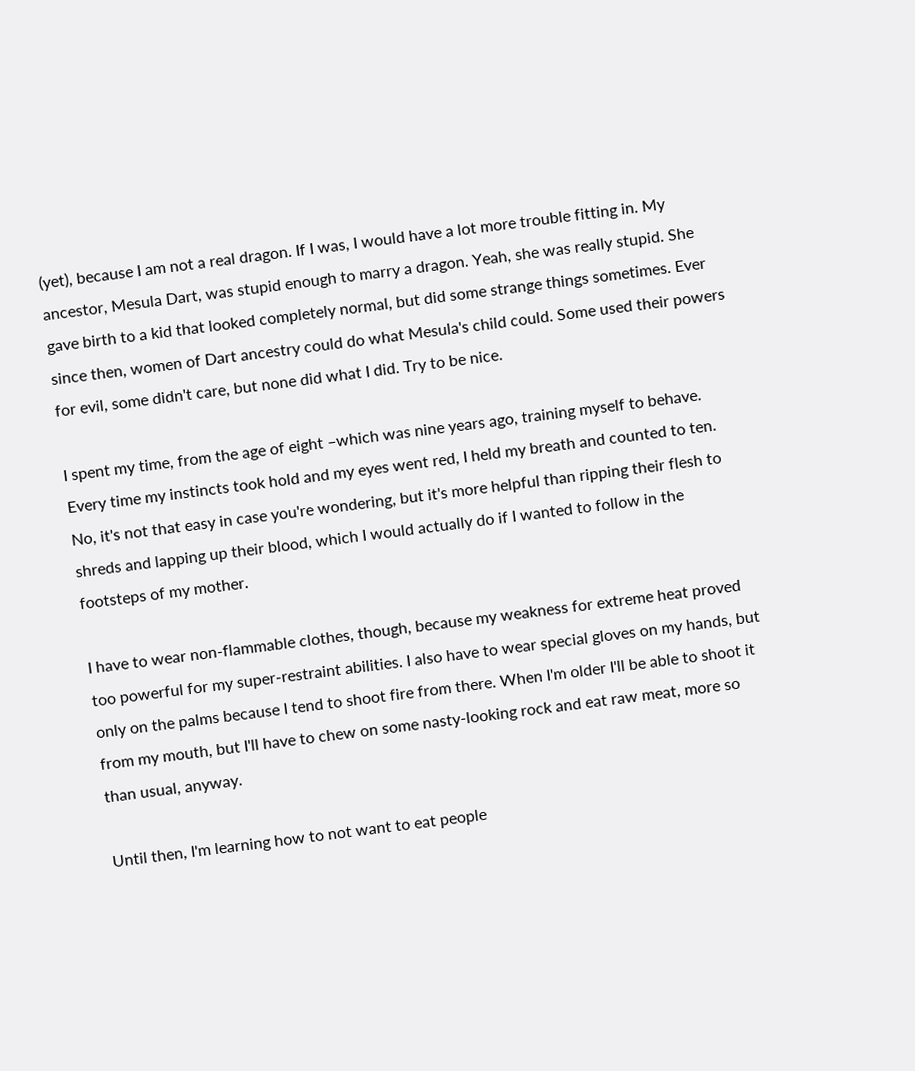(yet), because I am not a real dragon. If I was, I would have a lot more trouble fitting in. My ancestor, Mesula Dart, was stupid enough to marry a dragon. Yeah, she was really stupid. She gave birth to a kid that looked completely normal, but did some strange things sometimes. Ever since then, women of Dart ancestry could do what Mesula's child could. Some used their powers for evil, some didn't care, but none did what I did. Try to be nice.

I spent my time, from the age of eight –which was nine years ago, training myself to behave. Every time my instincts took hold and my eyes went red, I held my breath and counted to ten. No, it's not that easy in case you're wondering, but it's more helpful than ripping their flesh to shreds and lapping up their blood, which I would actually do if I wanted to follow in the footsteps of my mother.

I have to wear non-flammable clothes, though, because my weakness for extreme heat proved too powerful for my super-restraint abilities. I also have to wear special gloves on my hands, but only on the palms because I tend to shoot fire from there. When I'm older I'll be able to shoot it from my mouth, but I'll have to chew on some nasty-looking rock and eat raw meat, more so than usual, anyway.

Until then, I'm learning how to not want to eat people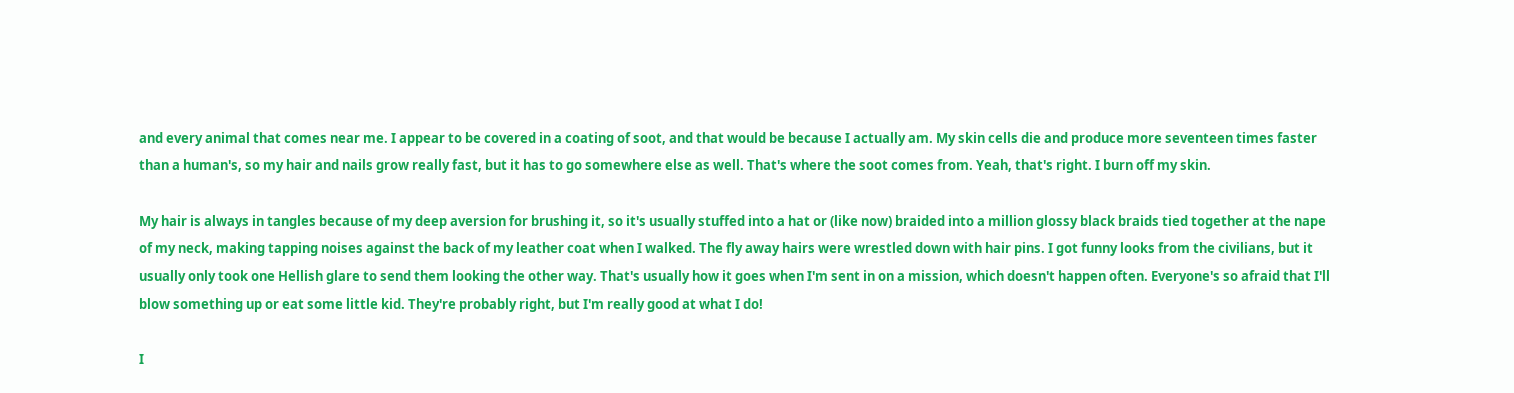and every animal that comes near me. I appear to be covered in a coating of soot, and that would be because I actually am. My skin cells die and produce more seventeen times faster than a human's, so my hair and nails grow really fast, but it has to go somewhere else as well. That's where the soot comes from. Yeah, that's right. I burn off my skin.

My hair is always in tangles because of my deep aversion for brushing it, so it's usually stuffed into a hat or (like now) braided into a million glossy black braids tied together at the nape of my neck, making tapping noises against the back of my leather coat when I walked. The fly away hairs were wrestled down with hair pins. I got funny looks from the civilians, but it usually only took one Hellish glare to send them looking the other way. That's usually how it goes when I'm sent in on a mission, which doesn't happen often. Everyone's so afraid that I'll blow something up or eat some little kid. They're probably right, but I'm really good at what I do!

I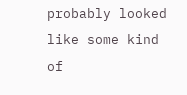probably looked like some kind of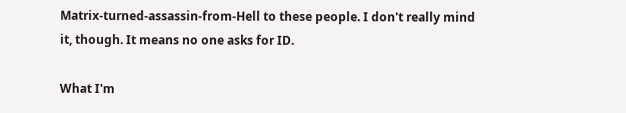Matrix-turned-assassin-from-Hell to these people. I don't really mind it, though. It means no one asks for ID.

What I'm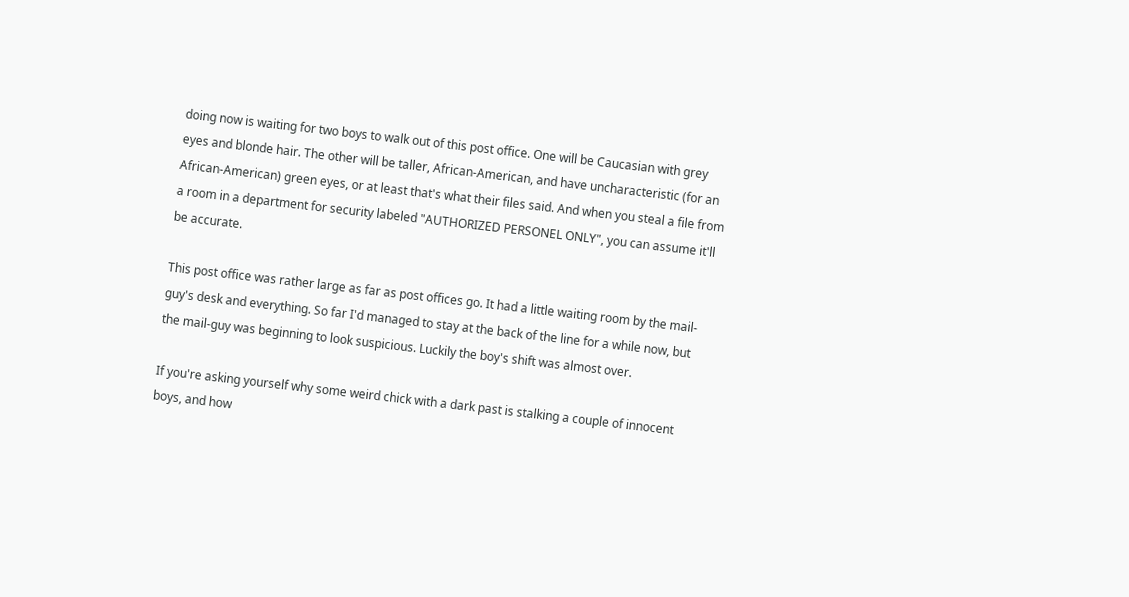doing now is waiting for two boys to walk out of this post office. One will be Caucasian with grey eyes and blonde hair. The other will be taller, African-American, and have uncharacteristic (for an African-American) green eyes, or at least that's what their files said. And when you steal a file from a room in a department for security labeled "AUTHORIZED PERSONEL ONLY", you can assume it'll be accurate.

This post office was rather large as far as post offices go. It had a little waiting room by the mail-guy's desk and everything. So far I'd managed to stay at the back of the line for a while now, but the mail-guy was beginning to look suspicious. Luckily the boy's shift was almost over.

If you're asking yourself why some weird chick with a dark past is stalking a couple of innocent boys, and how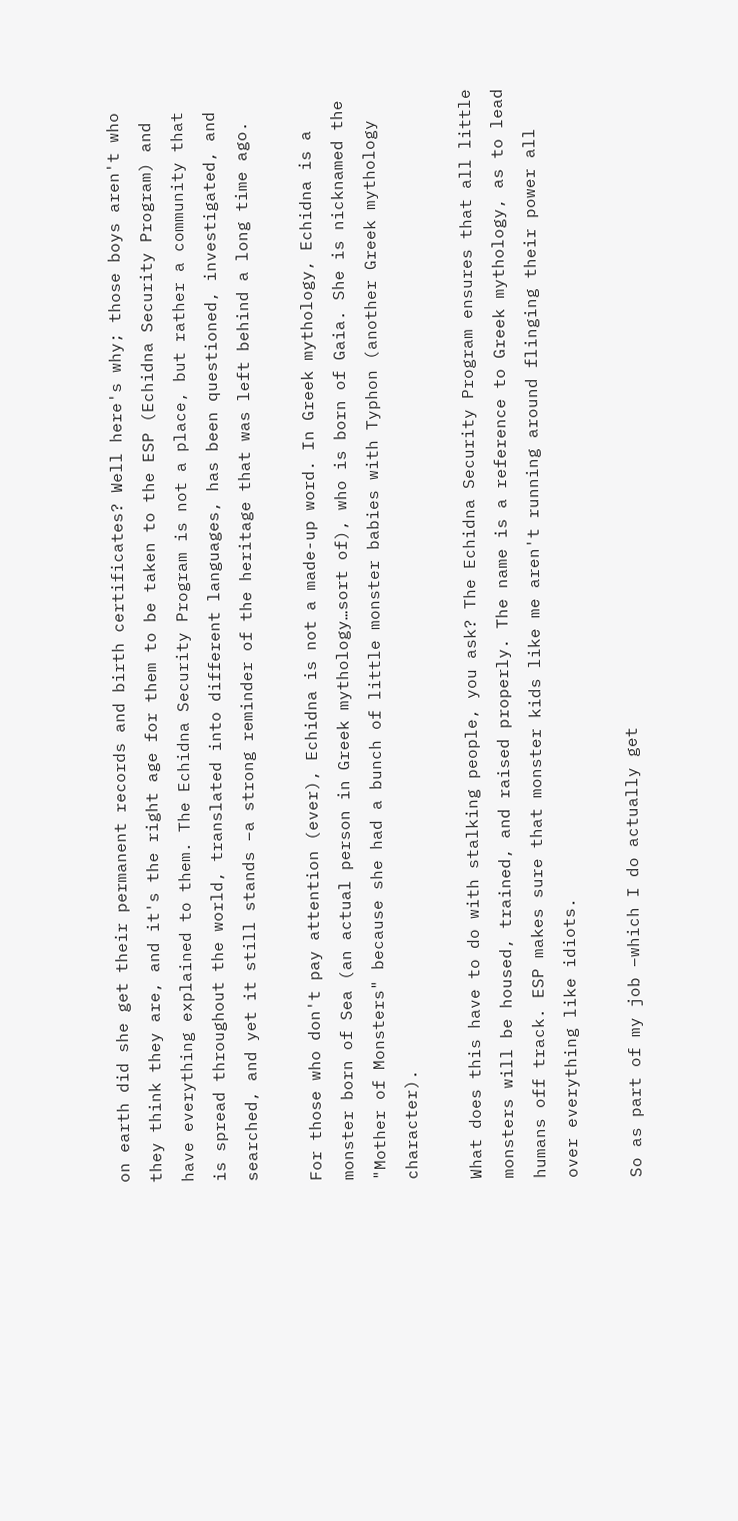on earth did she get their permanent records and birth certificates? Well here's why; those boys aren't who they think they are, and it's the right age for them to be taken to the ESP (Echidna Security Program) and have everything explained to them. The Echidna Security Program is not a place, but rather a community that is spread throughout the world, translated into different languages, has been questioned, investigated, and searched, and yet it still stands –a strong reminder of the heritage that was left behind a long time ago.

For those who don't pay attention (ever), Echidna is not a made-up word. In Greek mythology, Echidna is a monster born of Sea (an actual person in Greek mythology…sort of), who is born of Gaia. She is nicknamed the "Mother of Monsters" because she had a bunch of little monster babies with Typhon (another Greek mythology character).

What does this have to do with stalking people, you ask? The Echidna Security Program ensures that all little monsters will be housed, trained, and raised properly. The name is a reference to Greek mythology, as to lead humans off track. ESP makes sure that monster kids like me aren't running around flinging their power all over everything like idiots.

So as part of my job –which I do actually get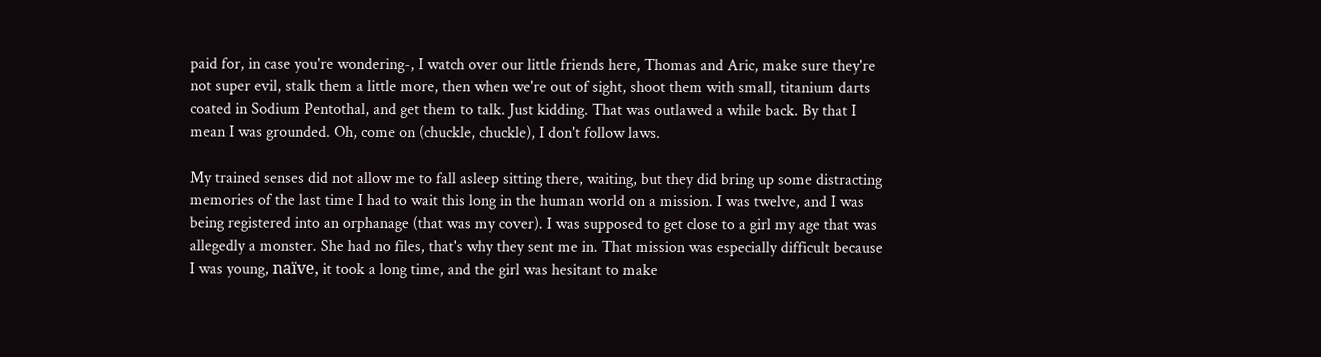paid for, in case you're wondering-, I watch over our little friends here, Thomas and Aric, make sure they're not super evil, stalk them a little more, then when we're out of sight, shoot them with small, titanium darts coated in Sodium Pentothal, and get them to talk. Just kidding. That was outlawed a while back. By that I mean I was grounded. Oh, come on (chuckle, chuckle), I don't follow laws.

My trained senses did not allow me to fall asleep sitting there, waiting, but they did bring up some distracting memories of the last time I had to wait this long in the human world on a mission. I was twelve, and I was being registered into an orphanage (that was my cover). I was supposed to get close to a girl my age that was allegedly a monster. She had no files, that's why they sent me in. That mission was especially difficult because I was young, naïve, it took a long time, and the girl was hesitant to make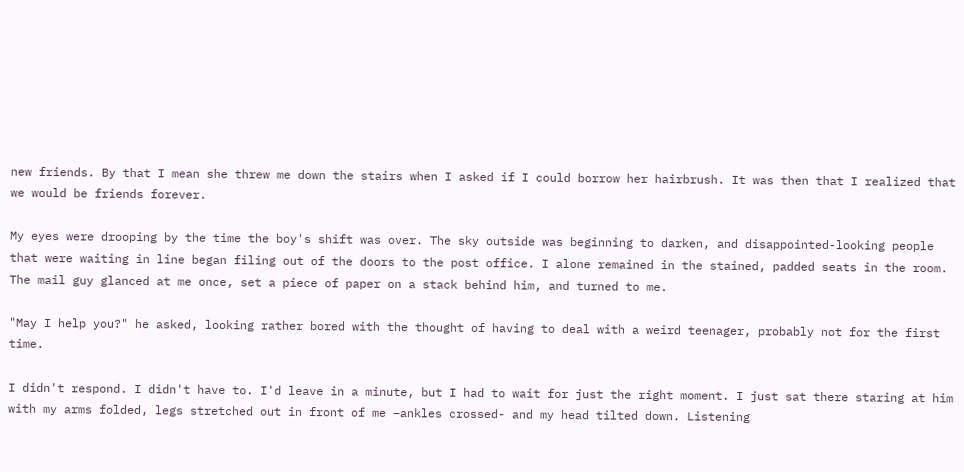new friends. By that I mean she threw me down the stairs when I asked if I could borrow her hairbrush. It was then that I realized that we would be friends forever.

My eyes were drooping by the time the boy's shift was over. The sky outside was beginning to darken, and disappointed-looking people that were waiting in line began filing out of the doors to the post office. I alone remained in the stained, padded seats in the room. The mail guy glanced at me once, set a piece of paper on a stack behind him, and turned to me.

"May I help you?" he asked, looking rather bored with the thought of having to deal with a weird teenager, probably not for the first time.

I didn't respond. I didn't have to. I'd leave in a minute, but I had to wait for just the right moment. I just sat there staring at him with my arms folded, legs stretched out in front of me –ankles crossed- and my head tilted down. Listening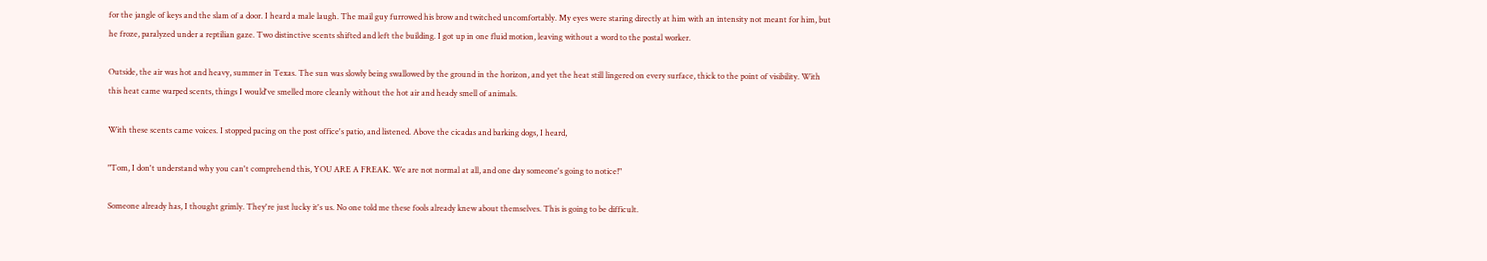for the jangle of keys and the slam of a door. I heard a male laugh. The mail guy furrowed his brow and twitched uncomfortably. My eyes were staring directly at him with an intensity not meant for him, but he froze, paralyzed under a reptilian gaze. Two distinctive scents shifted and left the building. I got up in one fluid motion, leaving without a word to the postal worker.

Outside, the air was hot and heavy, summer in Texas. The sun was slowly being swallowed by the ground in the horizon, and yet the heat still lingered on every surface, thick to the point of visibility. With this heat came warped scents, things I would've smelled more cleanly without the hot air and heady smell of animals.

With these scents came voices. I stopped pacing on the post office's patio, and listened. Above the cicadas and barking dogs, I heard,

"Tom, I don't understand why you can't comprehend this, YOU ARE A FREAK. We are not normal at all, and one day someone's going to notice!"

Someone already has, I thought grimly. They're just lucky it's us. No one told me these fools already knew about themselves. This is going to be difficult.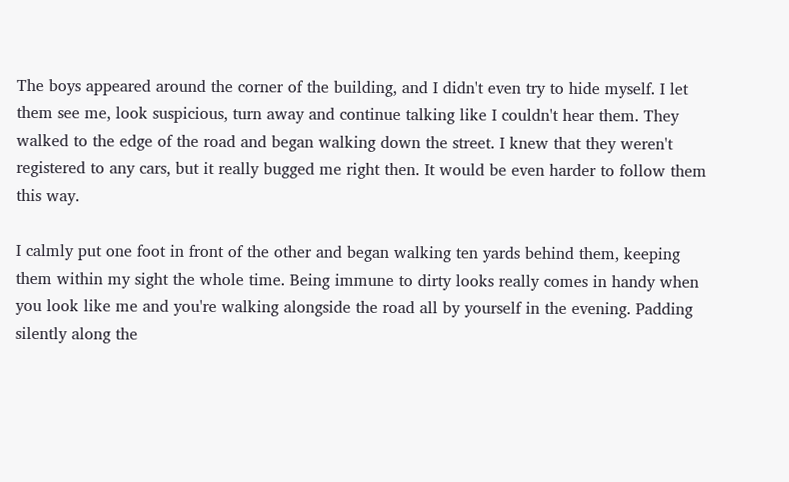The boys appeared around the corner of the building, and I didn't even try to hide myself. I let them see me, look suspicious, turn away and continue talking like I couldn't hear them. They walked to the edge of the road and began walking down the street. I knew that they weren't registered to any cars, but it really bugged me right then. It would be even harder to follow them this way.

I calmly put one foot in front of the other and began walking ten yards behind them, keeping them within my sight the whole time. Being immune to dirty looks really comes in handy when you look like me and you're walking alongside the road all by yourself in the evening. Padding silently along the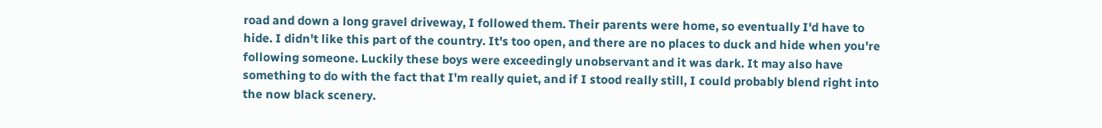road and down a long gravel driveway, I followed them. Their parents were home, so eventually I'd have to hide. I didn't like this part of the country. It's too open, and there are no places to duck and hide when you're following someone. Luckily these boys were exceedingly unobservant and it was dark. It may also have something to do with the fact that I'm really quiet, and if I stood really still, I could probably blend right into the now black scenery.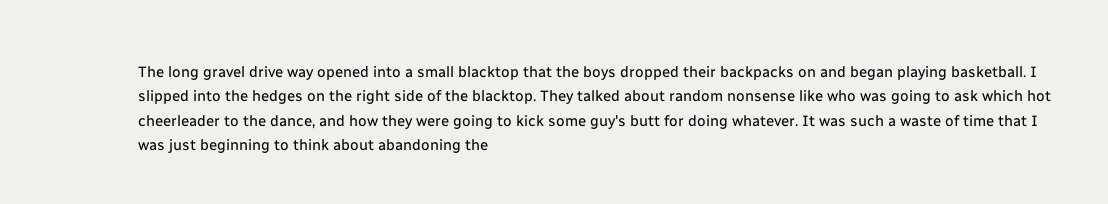The long gravel drive way opened into a small blacktop that the boys dropped their backpacks on and began playing basketball. I slipped into the hedges on the right side of the blacktop. They talked about random nonsense like who was going to ask which hot cheerleader to the dance, and how they were going to kick some guy's butt for doing whatever. It was such a waste of time that I was just beginning to think about abandoning the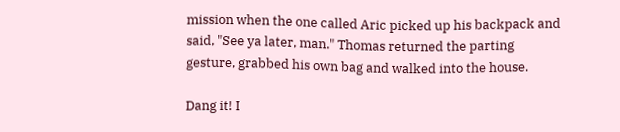mission when the one called Aric picked up his backpack and said, "See ya later, man." Thomas returned the parting gesture, grabbed his own bag and walked into the house.

Dang it! I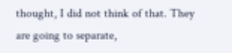thought, I did not think of that. They are going to separate,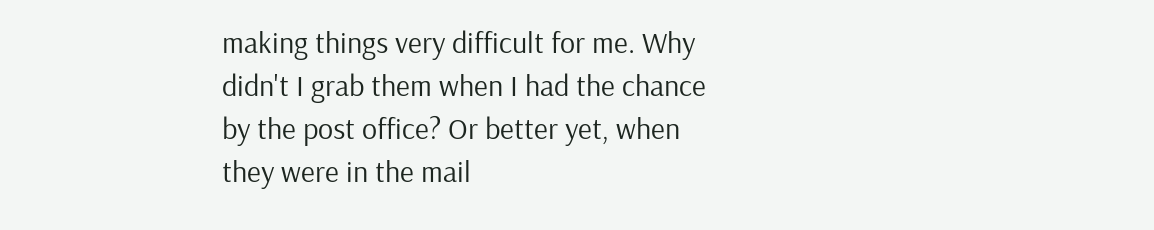making things very difficult for me. Why didn't I grab them when I had the chance by the post office? Or better yet, when they were in the mail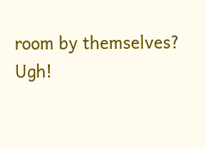room by themselves? Ugh!